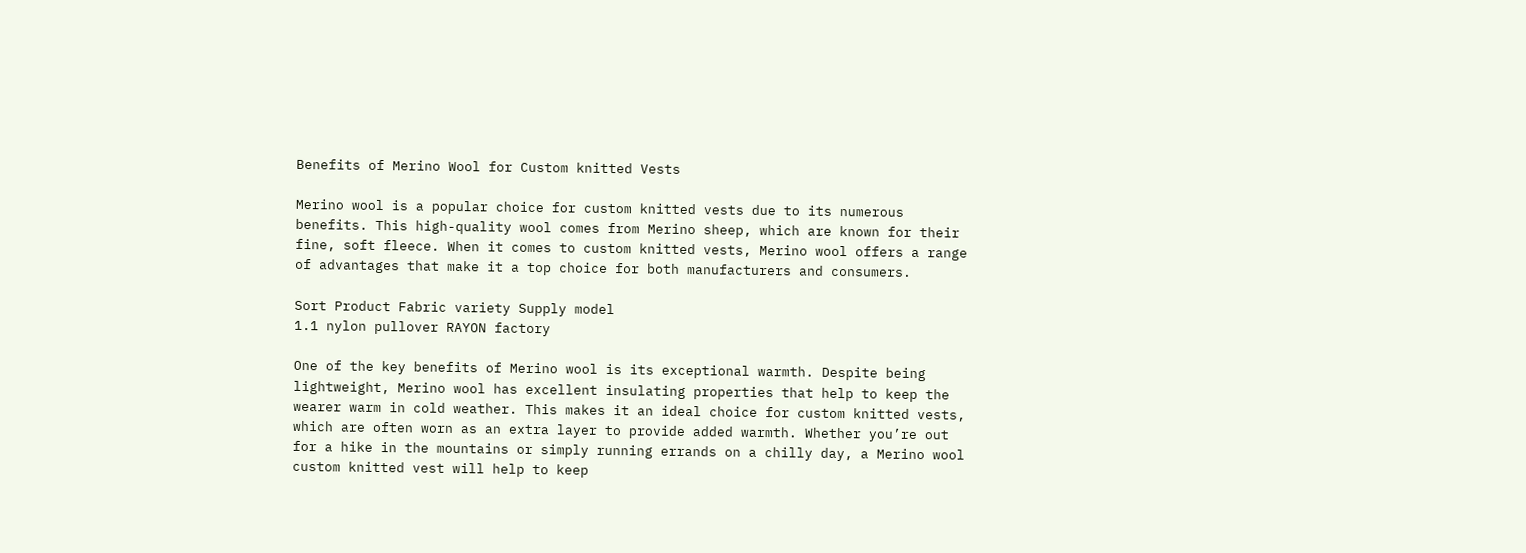Benefits of Merino Wool for Custom knitted Vests

Merino wool is a popular choice for custom knitted vests due to its numerous benefits. This high-quality wool comes from Merino sheep, which are known for their fine, soft fleece. When it comes to custom knitted vests, Merino wool offers a range of advantages that make it a top choice for both manufacturers and consumers.

Sort Product Fabric variety Supply model
1.1 nylon pullover RAYON factory

One of the key benefits of Merino wool is its exceptional warmth. Despite being lightweight, Merino wool has excellent insulating properties that help to keep the wearer warm in cold weather. This makes it an ideal choice for custom knitted vests, which are often worn as an extra layer to provide added warmth. Whether you’re out for a hike in the mountains or simply running errands on a chilly day, a Merino wool custom knitted vest will help to keep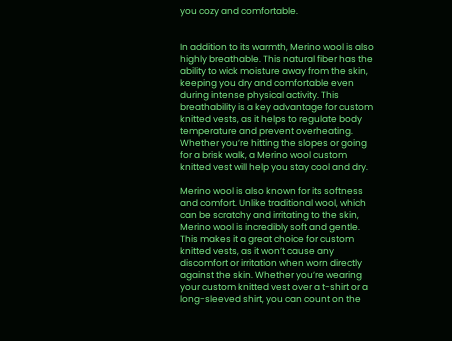you cozy and comfortable.


In addition to its warmth, Merino wool is also highly breathable. This natural fiber has the ability to wick moisture away from the skin, keeping you dry and comfortable even during intense physical activity. This breathability is a key advantage for custom knitted vests, as it helps to regulate body temperature and prevent overheating. Whether you’re hitting the slopes or going for a brisk walk, a Merino wool custom knitted vest will help you stay cool and dry.

Merino wool is also known for its softness and comfort. Unlike traditional wool, which can be scratchy and irritating to the skin, Merino wool is incredibly soft and gentle. This makes it a great choice for custom knitted vests, as it won’t cause any discomfort or irritation when worn directly against the skin. Whether you’re wearing your custom knitted vest over a t-shirt or a long-sleeved shirt, you can count on the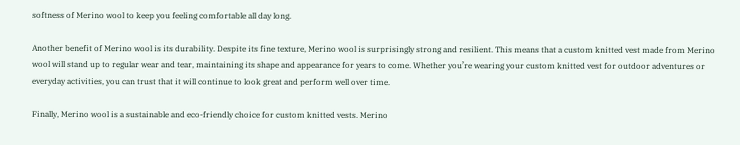softness of Merino wool to keep you feeling comfortable all day long.

Another benefit of Merino wool is its durability. Despite its fine texture, Merino wool is surprisingly strong and resilient. This means that a custom knitted vest made from Merino wool will stand up to regular wear and tear, maintaining its shape and appearance for years to come. Whether you’re wearing your custom knitted vest for outdoor adventures or everyday activities, you can trust that it will continue to look great and perform well over time.

Finally, Merino wool is a sustainable and eco-friendly choice for custom knitted vests. Merino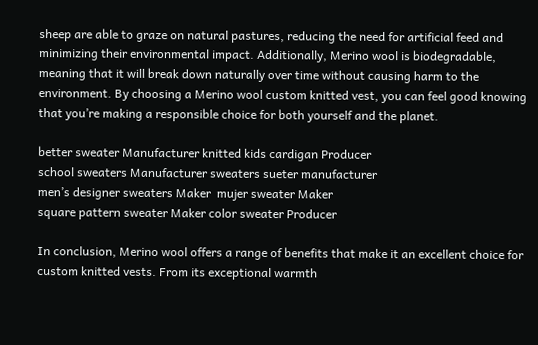sheep are able to graze on natural pastures, reducing the need for artificial feed and minimizing their environmental impact. Additionally, Merino wool is biodegradable, meaning that it will break down naturally over time without causing harm to the environment. By choosing a Merino wool custom knitted vest, you can feel good knowing that you’re making a responsible choice for both yourself and the planet.

better sweater Manufacturer knitted kids cardigan Producer
school sweaters Manufacturer sweaters sueter manufacturer
men’s designer sweaters Maker  mujer sweater Maker
square pattern sweater Maker color sweater Producer

In conclusion, Merino wool offers a range of benefits that make it an excellent choice for custom knitted vests. From its exceptional warmth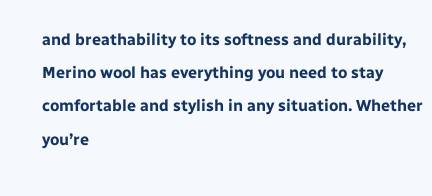and breathability to its softness and durability, Merino wool has everything you need to stay comfortable and stylish in any situation. Whether you’re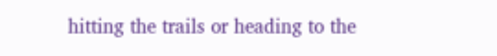hitting the trails or heading to the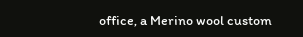office, a Merino wool custom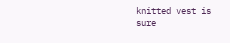knitted vest is sure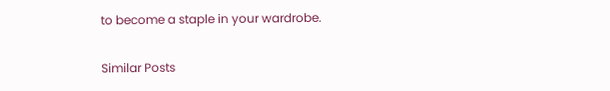to become a staple in your wardrobe.

Similar Posts